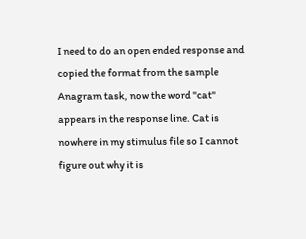I need to do an open ended response and copied the format from the sample Anagram task, now the word "cat" appears in the response line. Cat is nowhere in my stimulus file so I cannot figure out why it is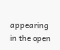appearing in the open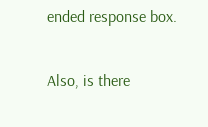ended response box.

Also, is there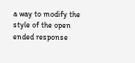a way to modify the style of the open ended response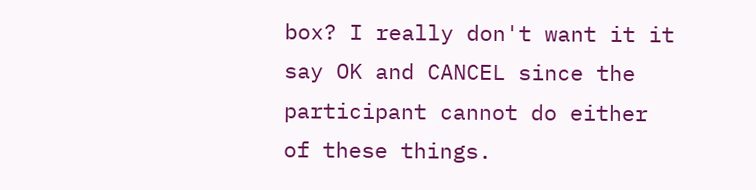box? I really don't want it it say OK and CANCEL since the participant cannot do either of these things.